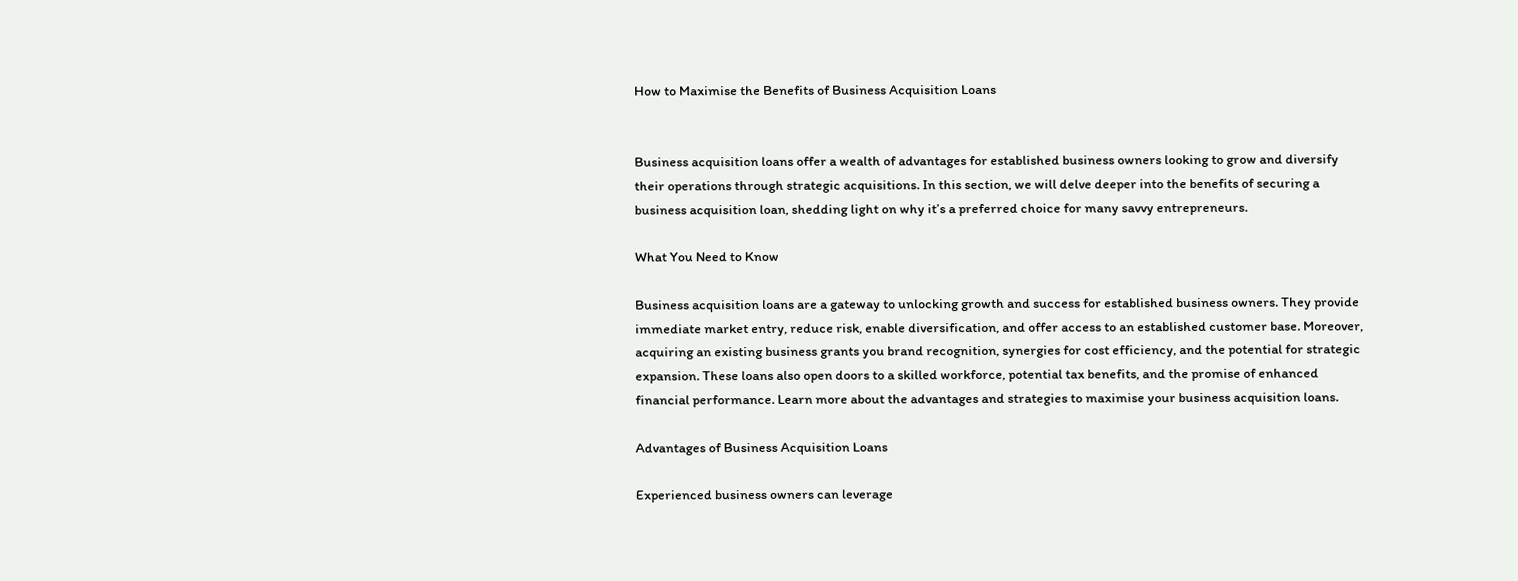How to Maximise the Benefits of Business Acquisition Loans


Business acquisition loans offer a wealth of advantages for established business owners looking to grow and diversify their operations through strategic acquisitions. In this section, we will delve deeper into the benefits of securing a business acquisition loan, shedding light on why it’s a preferred choice for many savvy entrepreneurs.

What You Need to Know

Business acquisition loans are a gateway to unlocking growth and success for established business owners. They provide immediate market entry, reduce risk, enable diversification, and offer access to an established customer base. Moreover, acquiring an existing business grants you brand recognition, synergies for cost efficiency, and the potential for strategic expansion. These loans also open doors to a skilled workforce, potential tax benefits, and the promise of enhanced financial performance. Learn more about the advantages and strategies to maximise your business acquisition loans.

Advantages of Business Acquisition Loans

Experienced business owners can leverage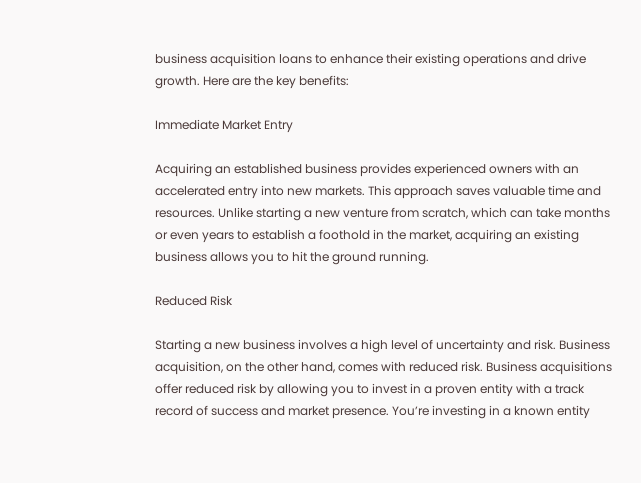business acquisition loans to enhance their existing operations and drive growth. Here are the key benefits:

Immediate Market Entry

Acquiring an established business provides experienced owners with an accelerated entry into new markets. This approach saves valuable time and resources. Unlike starting a new venture from scratch, which can take months or even years to establish a foothold in the market, acquiring an existing business allows you to hit the ground running.

Reduced Risk

Starting a new business involves a high level of uncertainty and risk. Business acquisition, on the other hand, comes with reduced risk. Business acquisitions offer reduced risk by allowing you to invest in a proven entity with a track record of success and market presence. You’re investing in a known entity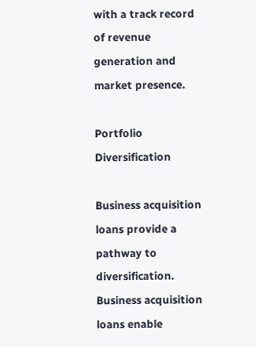with a track record of revenue generation and market presence.

Portfolio Diversification

Business acquisition loans provide a pathway to diversification. Business acquisition loans enable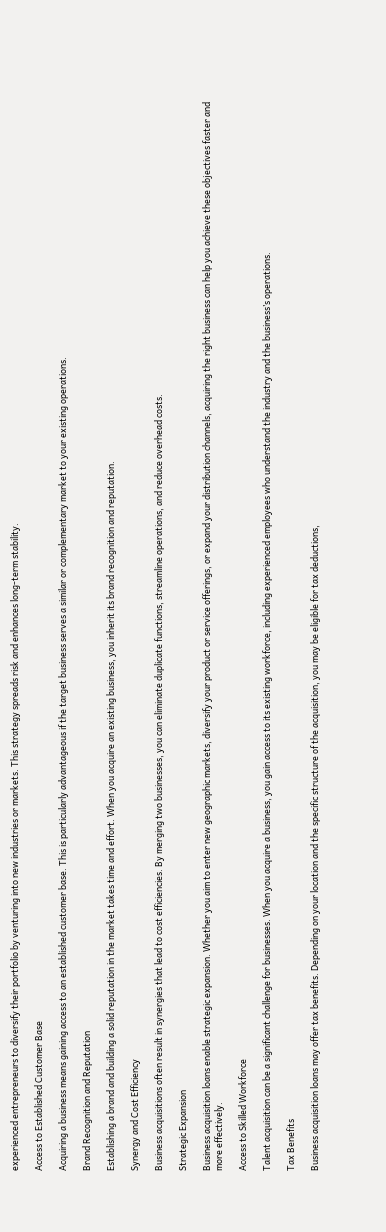experienced entrepreneurs to diversify their portfolio by venturing into new industries or markets. This strategy spreads risk and enhances long-term stability.

Access to Established Customer Base

Acquiring a business means gaining access to an established customer base. This is particularly advantageous if the target business serves a similar or complementary market to your existing operations.

Brand Recognition and Reputation

Establishing a brand and building a solid reputation in the market takes time and effort. When you acquire an existing business, you inherit its brand recognition and reputation.

Synergy and Cost Efficiency

Business acquisitions often result in synergies that lead to cost efficiencies. By merging two businesses, you can eliminate duplicate functions, streamline operations, and reduce overhead costs.

Strategic Expansion

Business acquisition loans enable strategic expansion. Whether you aim to enter new geographic markets, diversify your product or service offerings, or expand your distribution channels, acquiring the right business can help you achieve these objectives faster and more effectively.

Access to Skilled Workforce

Talent acquisition can be a significant challenge for businesses. When you acquire a business, you gain access to its existing workforce, including experienced employees who understand the industry and the business’s operations.

Tax Benefits

Business acquisition loans may offer tax benefits. Depending on your location and the specific structure of the acquisition, you may be eligible for tax deductions,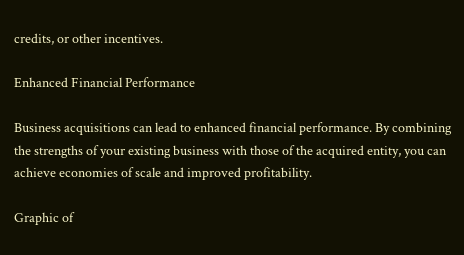credits, or other incentives.

Enhanced Financial Performance

Business acquisitions can lead to enhanced financial performance. By combining the strengths of your existing business with those of the acquired entity, you can achieve economies of scale and improved profitability.

Graphic of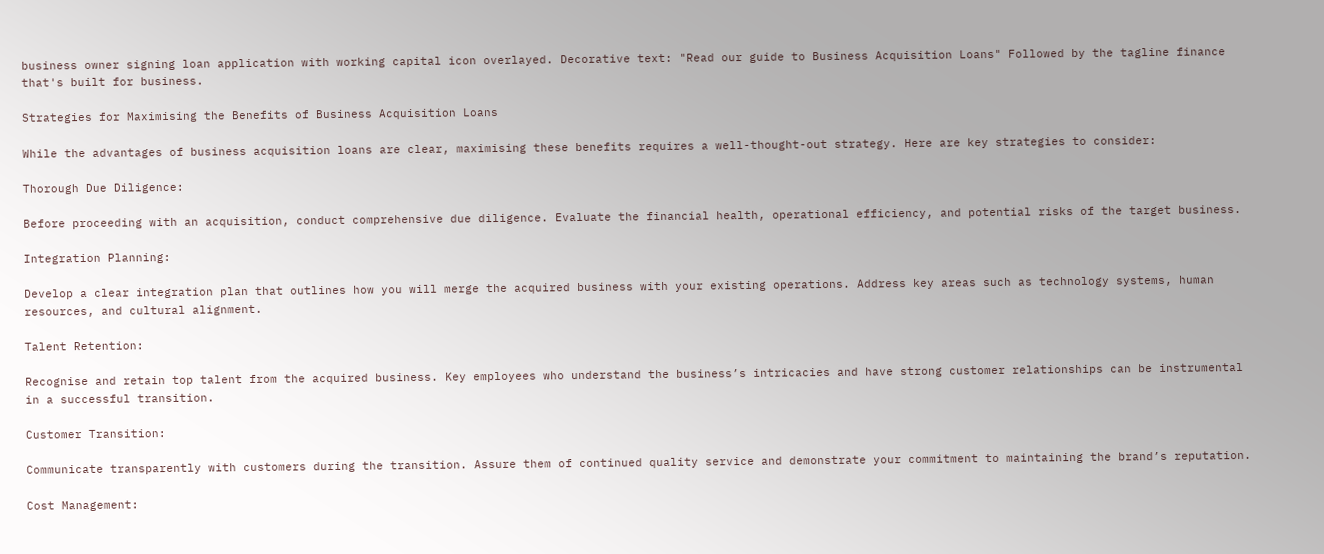business owner signing loan application with working capital icon overlayed. Decorative text: "Read our guide to Business Acquisition Loans" Followed by the tagline finance that's built for business.

Strategies for Maximising the Benefits of Business Acquisition Loans

While the advantages of business acquisition loans are clear, maximising these benefits requires a well-thought-out strategy. Here are key strategies to consider:

Thorough Due Diligence:

Before proceeding with an acquisition, conduct comprehensive due diligence. Evaluate the financial health, operational efficiency, and potential risks of the target business.

Integration Planning:

Develop a clear integration plan that outlines how you will merge the acquired business with your existing operations. Address key areas such as technology systems, human resources, and cultural alignment.

Talent Retention:

Recognise and retain top talent from the acquired business. Key employees who understand the business’s intricacies and have strong customer relationships can be instrumental in a successful transition.

Customer Transition:

Communicate transparently with customers during the transition. Assure them of continued quality service and demonstrate your commitment to maintaining the brand’s reputation.

Cost Management: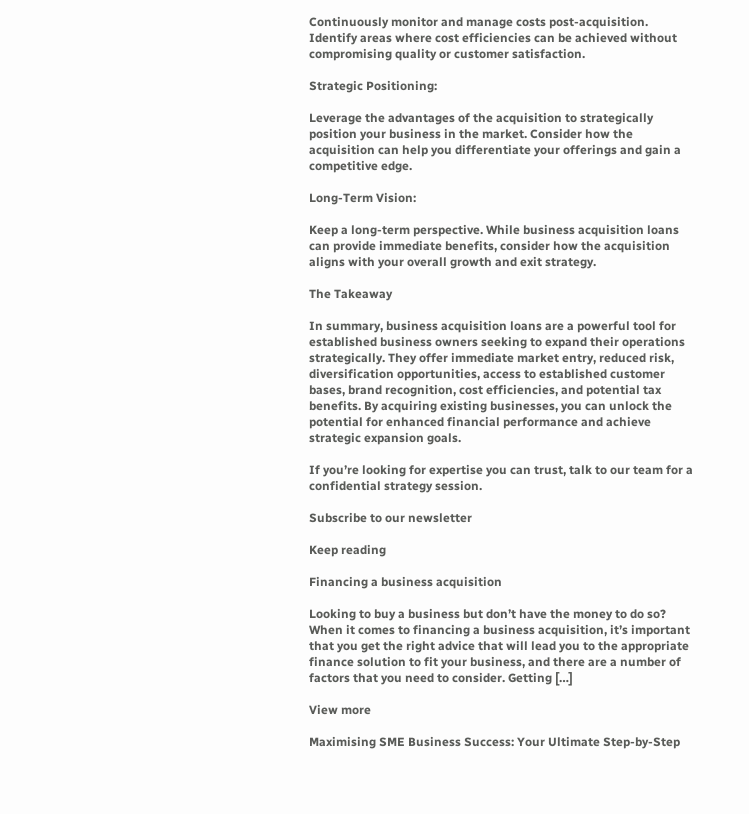Continuously monitor and manage costs post-acquisition. Identify areas where cost efficiencies can be achieved without compromising quality or customer satisfaction.

Strategic Positioning:

Leverage the advantages of the acquisition to strategically position your business in the market. Consider how the acquisition can help you differentiate your offerings and gain a competitive edge.

Long-Term Vision:

Keep a long-term perspective. While business acquisition loans can provide immediate benefits, consider how the acquisition aligns with your overall growth and exit strategy.

The Takeaway

In summary, business acquisition loans are a powerful tool for established business owners seeking to expand their operations strategically. They offer immediate market entry, reduced risk, diversification opportunities, access to established customer bases, brand recognition, cost efficiencies, and potential tax benefits. By acquiring existing businesses, you can unlock the potential for enhanced financial performance and achieve strategic expansion goals.

If you’re looking for expertise you can trust, talk to our team for a confidential strategy session.

Subscribe to our newsletter

Keep reading

Financing a business acquisition

Looking to buy a business but don’t have the money to do so? When it comes to financing a business acquisition, it’s important that you get the right advice that will lead you to the appropriate finance solution to fit your business, and there are a number of factors that you need to consider. Getting […]

View more

Maximising SME Business Success: Your Ultimate Step-by-Step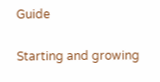Guide

Starting and growing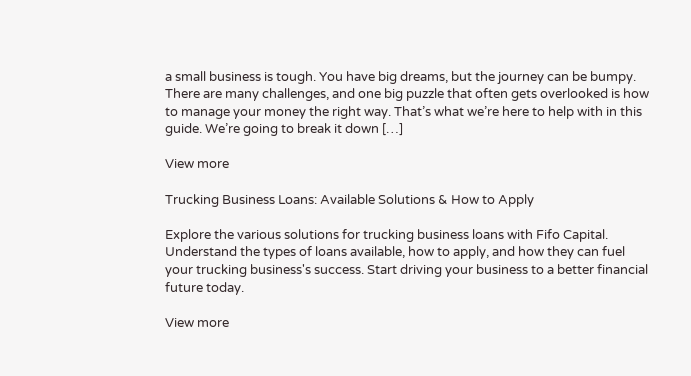a small business is tough. You have big dreams, but the journey can be bumpy. There are many challenges, and one big puzzle that often gets overlooked is how to manage your money the right way. That’s what we’re here to help with in this guide. We’re going to break it down […]

View more

Trucking Business Loans: Available Solutions & How to Apply

Explore the various solutions for trucking business loans with Fifo Capital. Understand the types of loans available, how to apply, and how they can fuel your trucking business's success. Start driving your business to a better financial future today.

View more